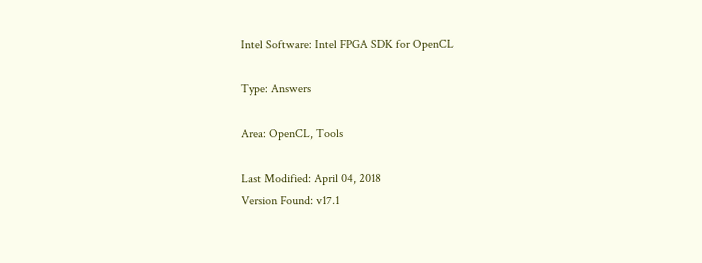Intel Software: Intel FPGA SDK for OpenCL

Type: Answers

Area: OpenCL, Tools

Last Modified: April 04, 2018
Version Found: v17.1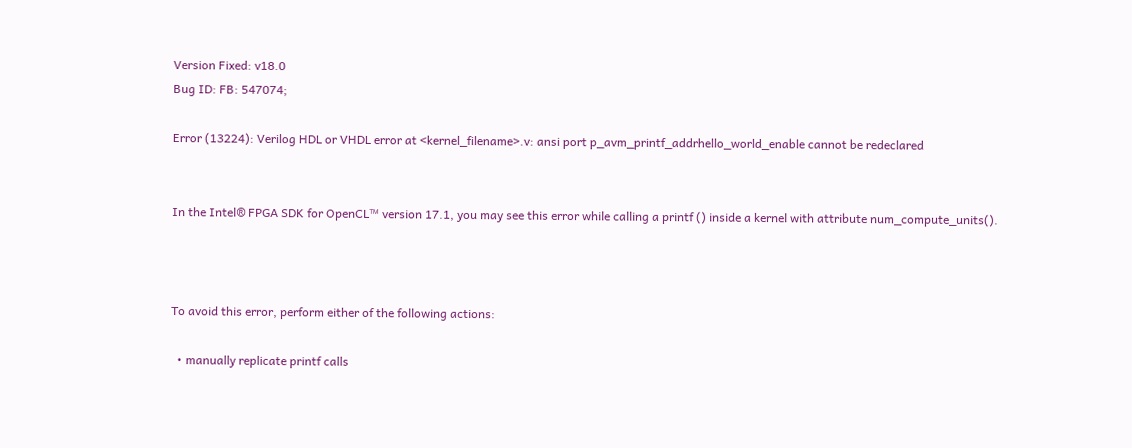Version Fixed: v18.0
Bug ID: FB: 547074;

Error (13224): Verilog HDL or VHDL error at <kernel_filename>.v: ansi port p_avm_printf_addrhello_world_enable cannot be redeclared


In the Intel® FPGA SDK for OpenCL™ version 17.1, you may see this error while calling a printf () inside a kernel with attribute num_compute_units().



To avoid this error, perform either of the following actions:

  • manually replicate printf calls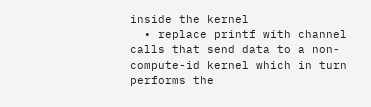inside the kernel
  • replace printf with channel calls that send data to a non-compute-id kernel which in turn performs the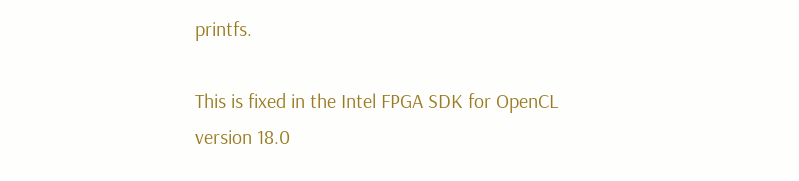printfs.

This is fixed in the Intel FPGA SDK for OpenCL version 18.0